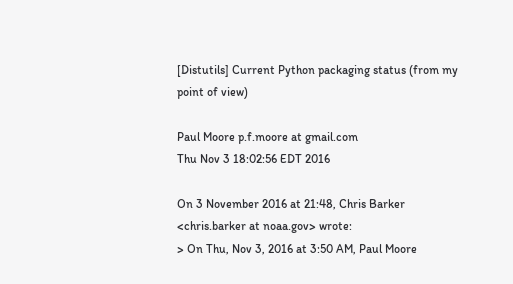[Distutils] Current Python packaging status (from my point of view)

Paul Moore p.f.moore at gmail.com
Thu Nov 3 18:02:56 EDT 2016

On 3 November 2016 at 21:48, Chris Barker <chris.barker at noaa.gov> wrote:
> On Thu, Nov 3, 2016 at 3:50 AM, Paul Moore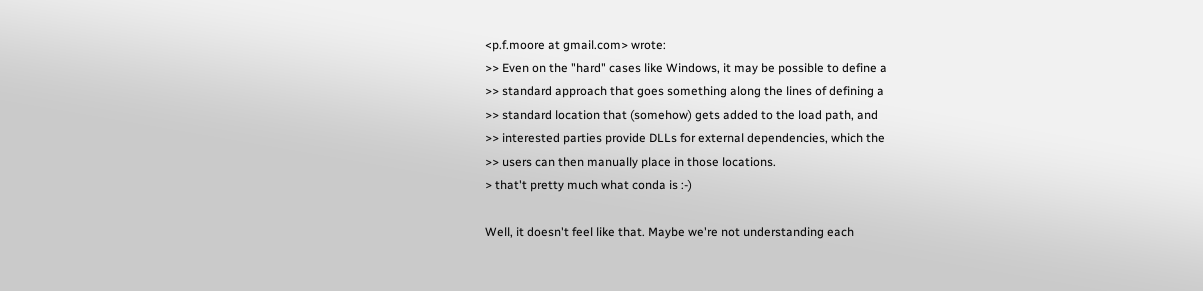<p.f.moore at gmail.com> wrote:
>> Even on the "hard" cases like Windows, it may be possible to define a
>> standard approach that goes something along the lines of defining a
>> standard location that (somehow) gets added to the load path, and
>> interested parties provide DLLs for external dependencies, which the
>> users can then manually place in those locations.
> that't pretty much what conda is :-)

Well, it doesn't feel like that. Maybe we're not understanding each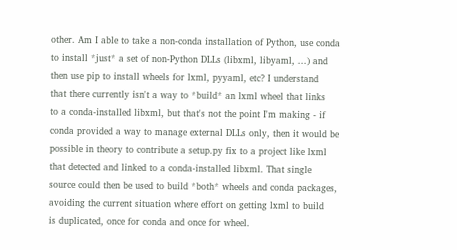other. Am I able to take a non-conda installation of Python, use conda
to install *just* a set of non-Python DLLs (libxml, libyaml, ...) and
then use pip to install wheels for lxml, pyyaml, etc? I understand
that there currently isn't a way to *build* an lxml wheel that links
to a conda-installed libxml, but that's not the point I'm making - if
conda provided a way to manage external DLLs only, then it would be
possible in theory to contribute a setup.py fix to a project like lxml
that detected and linked to a conda-installed libxml. That single
source could then be used to build *both* wheels and conda packages,
avoiding the current situation where effort on getting lxml to build
is duplicated, once for conda and once for wheel.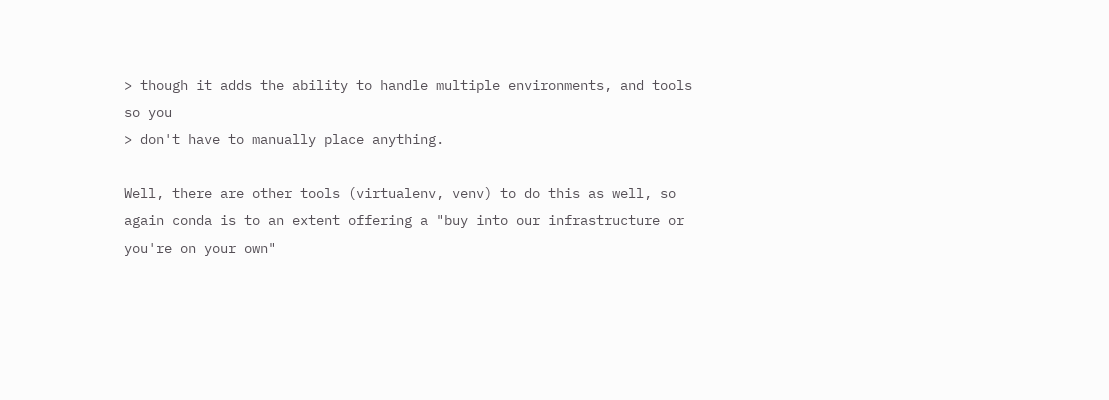> though it adds the ability to handle multiple environments, and tools so you
> don't have to manually place anything.

Well, there are other tools (virtualenv, venv) to do this as well, so
again conda is to an extent offering a "buy into our infrastructure or
you're on your own"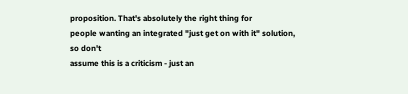proposition. That's absolutely the right thing for
people wanting an integrated "just get on with it" solution, so don't
assume this is a criticism - just an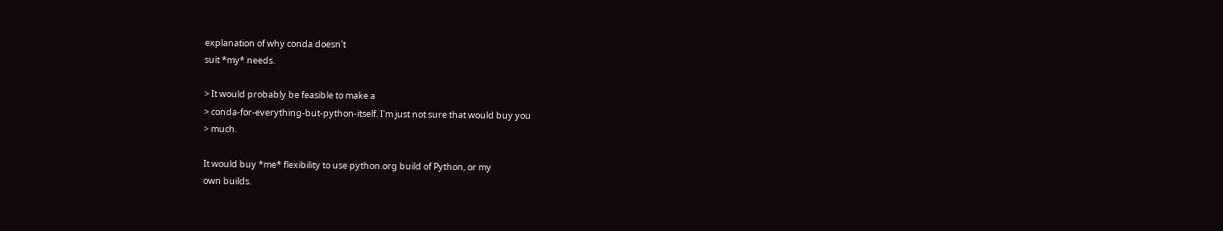explanation of why conda doesn't
suit *my* needs.

> It would probably be feasible to make a
> conda-for-everything-but-python-itself. I'm just not sure that would buy you
> much.

It would buy *me* flexibility to use python.org build of Python, or my
own builds.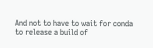And not to have to wait for conda to release a build of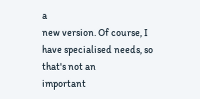a
new version. Of course, I have specialised needs, so that's not an
important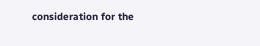consideration for the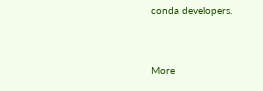conda developers.


More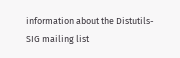information about the Distutils-SIG mailing list